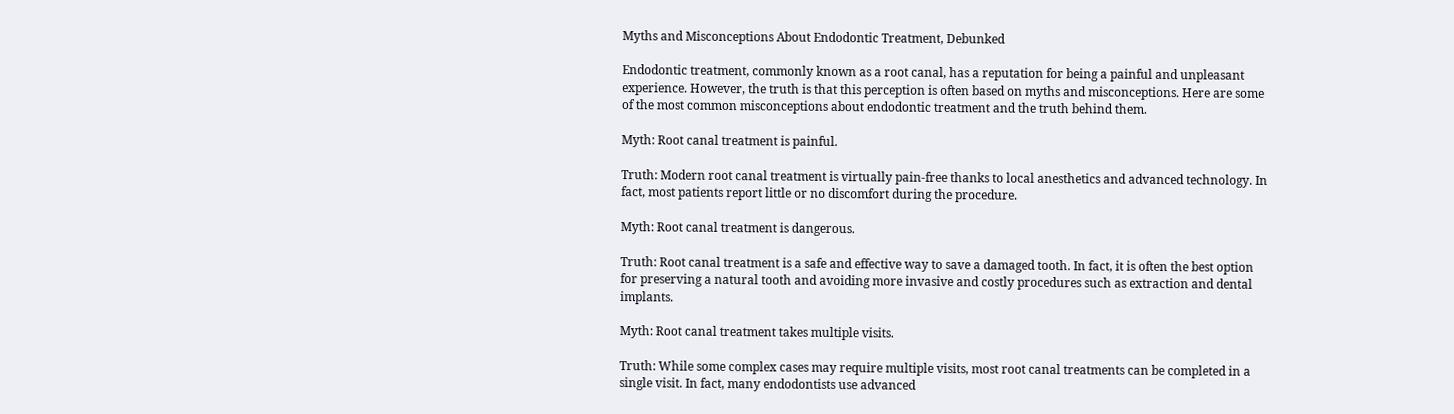Myths and Misconceptions About Endodontic Treatment, Debunked

Endodontic treatment, commonly known as a root canal, has a reputation for being a painful and unpleasant experience. However, the truth is that this perception is often based on myths and misconceptions. Here are some of the most common misconceptions about endodontic treatment and the truth behind them.

Myth: Root canal treatment is painful.

Truth: Modern root canal treatment is virtually pain-free thanks to local anesthetics and advanced technology. In fact, most patients report little or no discomfort during the procedure.

Myth: Root canal treatment is dangerous.

Truth: Root canal treatment is a safe and effective way to save a damaged tooth. In fact, it is often the best option for preserving a natural tooth and avoiding more invasive and costly procedures such as extraction and dental implants.

Myth: Root canal treatment takes multiple visits.

Truth: While some complex cases may require multiple visits, most root canal treatments can be completed in a single visit. In fact, many endodontists use advanced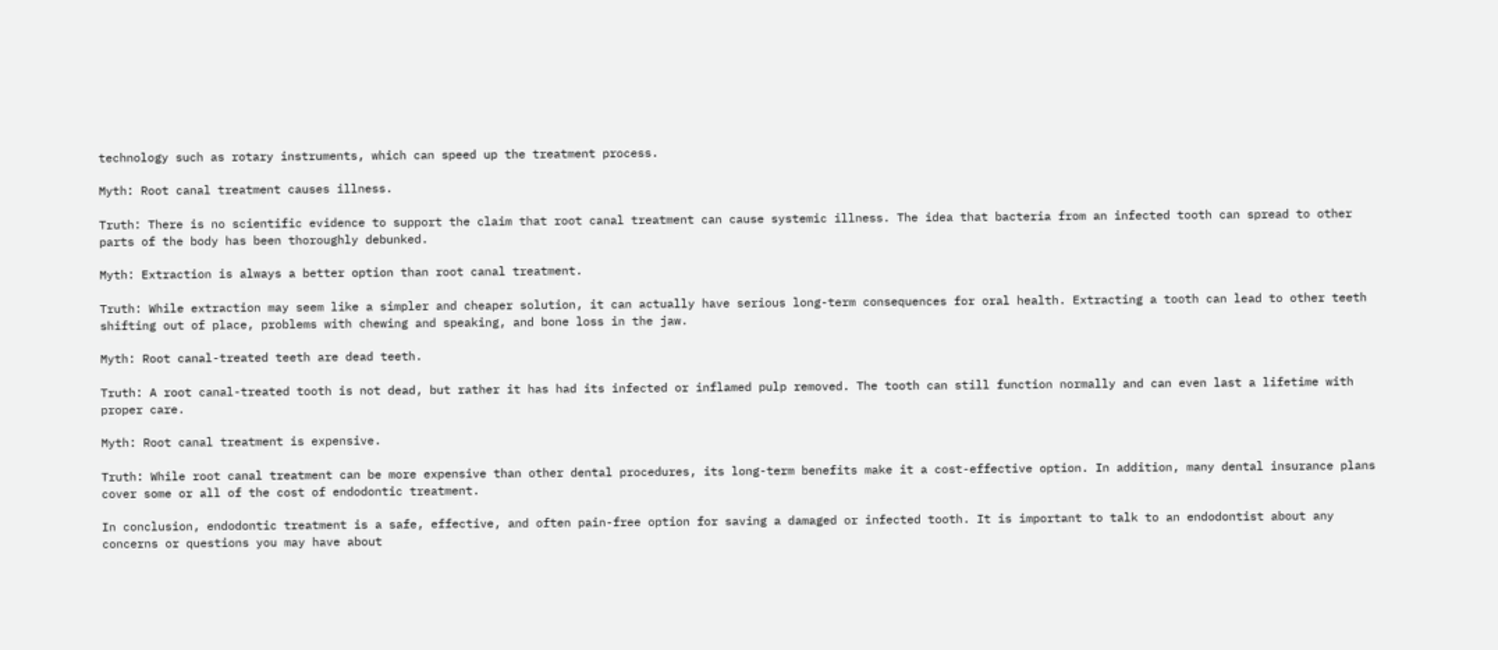technology such as rotary instruments, which can speed up the treatment process.

Myth: Root canal treatment causes illness.

Truth: There is no scientific evidence to support the claim that root canal treatment can cause systemic illness. The idea that bacteria from an infected tooth can spread to other parts of the body has been thoroughly debunked.

Myth: Extraction is always a better option than root canal treatment.

Truth: While extraction may seem like a simpler and cheaper solution, it can actually have serious long-term consequences for oral health. Extracting a tooth can lead to other teeth shifting out of place, problems with chewing and speaking, and bone loss in the jaw.

Myth: Root canal-treated teeth are dead teeth.

Truth: A root canal-treated tooth is not dead, but rather it has had its infected or inflamed pulp removed. The tooth can still function normally and can even last a lifetime with proper care.

Myth: Root canal treatment is expensive.

Truth: While root canal treatment can be more expensive than other dental procedures, its long-term benefits make it a cost-effective option. In addition, many dental insurance plans cover some or all of the cost of endodontic treatment.

In conclusion, endodontic treatment is a safe, effective, and often pain-free option for saving a damaged or infected tooth. It is important to talk to an endodontist about any concerns or questions you may have about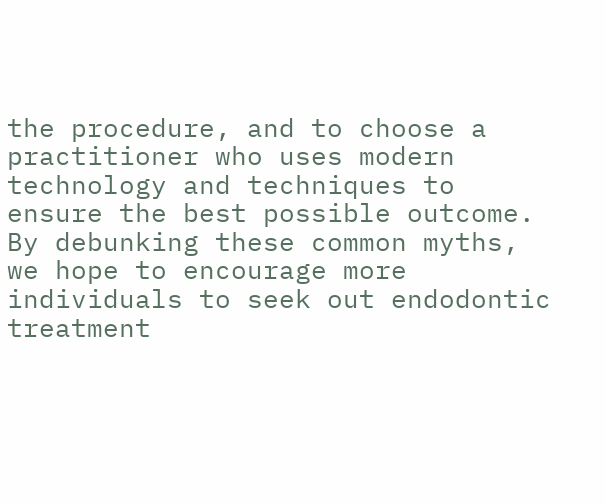the procedure, and to choose a practitioner who uses modern technology and techniques to ensure the best possible outcome. By debunking these common myths, we hope to encourage more individuals to seek out endodontic treatment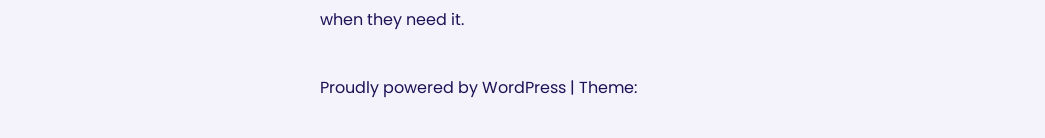when they need it.

Proudly powered by WordPress | Theme: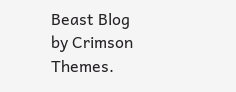Beast Blog by Crimson Themes.